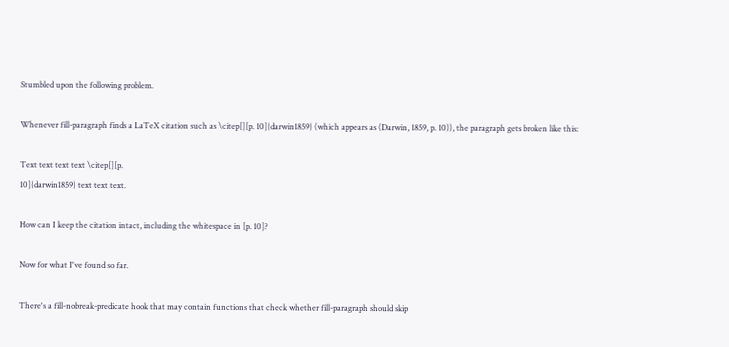Stumbled upon the following problem.

Whenever fill-paragraph finds a LaTeX citation such as \citep[][p. 10]{darwin1859} (which appears as (Darwin, 1859, p. 10)), the paragraph gets broken like this:

Text text text text \citep[][p.
10]{darwin1859} text text text.

How can I keep the citation intact, including the whitespace in [p. 10]?

Now for what I've found so far.

There's a fill-nobreak-predicate hook that may contain functions that check whether fill-paragraph should skip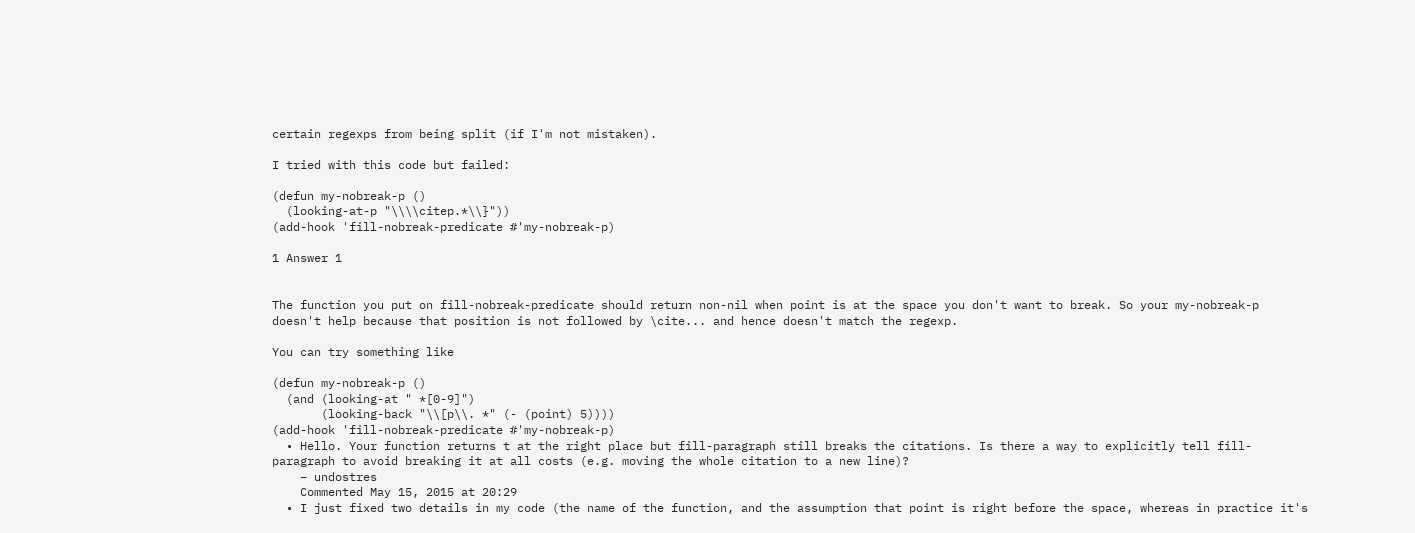certain regexps from being split (if I'm not mistaken).

I tried with this code but failed:

(defun my-nobreak-p ()
  (looking-at-p "\\\\citep.*\\}"))
(add-hook 'fill-nobreak-predicate #'my-nobreak-p)

1 Answer 1


The function you put on fill-nobreak-predicate should return non-nil when point is at the space you don't want to break. So your my-nobreak-p doesn't help because that position is not followed by \cite... and hence doesn't match the regexp.

You can try something like

(defun my-nobreak-p ()
  (and (looking-at " *[0-9]")
       (looking-back "\\[p\\. *" (- (point) 5))))
(add-hook 'fill-nobreak-predicate #'my-nobreak-p)
  • Hello. Your function returns t at the right place but fill-paragraph still breaks the citations. Is there a way to explicitly tell fill-paragraph to avoid breaking it at all costs (e.g. moving the whole citation to a new line)?
    – undostres
    Commented May 15, 2015 at 20:29
  • I just fixed two details in my code (the name of the function, and the assumption that point is right before the space, whereas in practice it's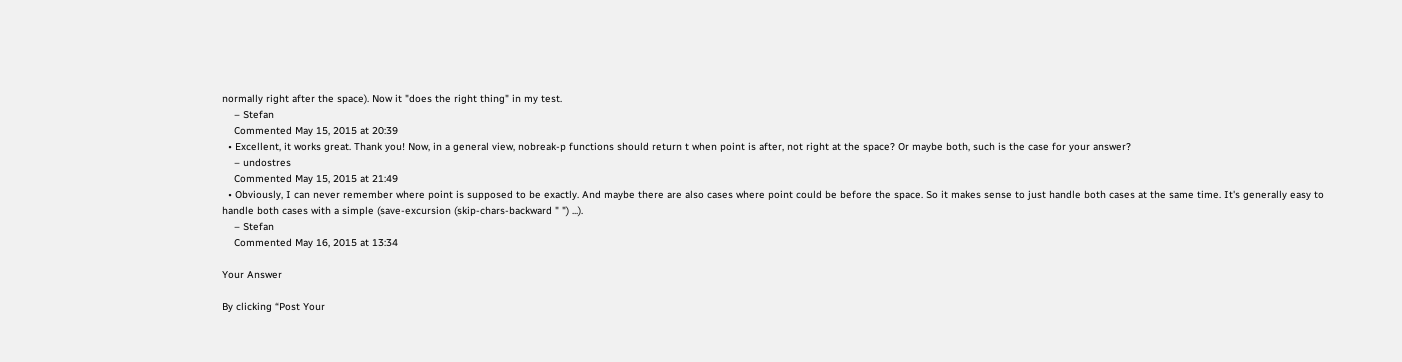normally right after the space). Now it "does the right thing" in my test.
    – Stefan
    Commented May 15, 2015 at 20:39
  • Excellent, it works great. Thank you! Now, in a general view, nobreak-p functions should return t when point is after, not right at the space? Or maybe both, such is the case for your answer?
    – undostres
    Commented May 15, 2015 at 21:49
  • Obviously, I can never remember where point is supposed to be exactly. And maybe there are also cases where point could be before the space. So it makes sense to just handle both cases at the same time. It's generally easy to handle both cases with a simple (save-excursion (skip-chars-backward " ") ...).
    – Stefan
    Commented May 16, 2015 at 13:34

Your Answer

By clicking “Post Your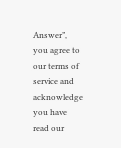Answer”, you agree to our terms of service and acknowledge you have read our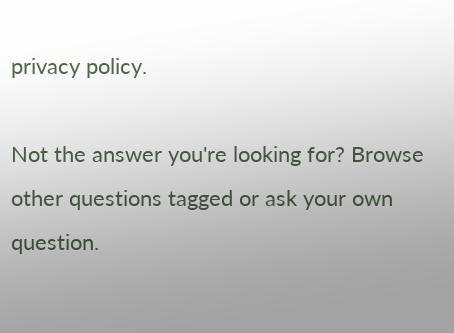privacy policy.

Not the answer you're looking for? Browse other questions tagged or ask your own question.